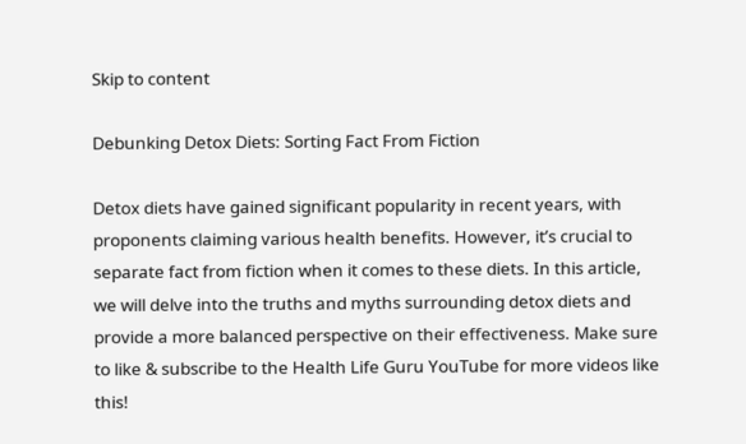Skip to content

Debunking Detox Diets: Sorting Fact From Fiction

Detox diets have gained significant popularity in recent years, with proponents claiming various health benefits. However, it’s crucial to separate fact from fiction when it comes to these diets. In this article, we will delve into the truths and myths surrounding detox diets and provide a more balanced perspective on their effectiveness. Make sure to like & subscribe to the Health Life Guru YouTube for more videos like this!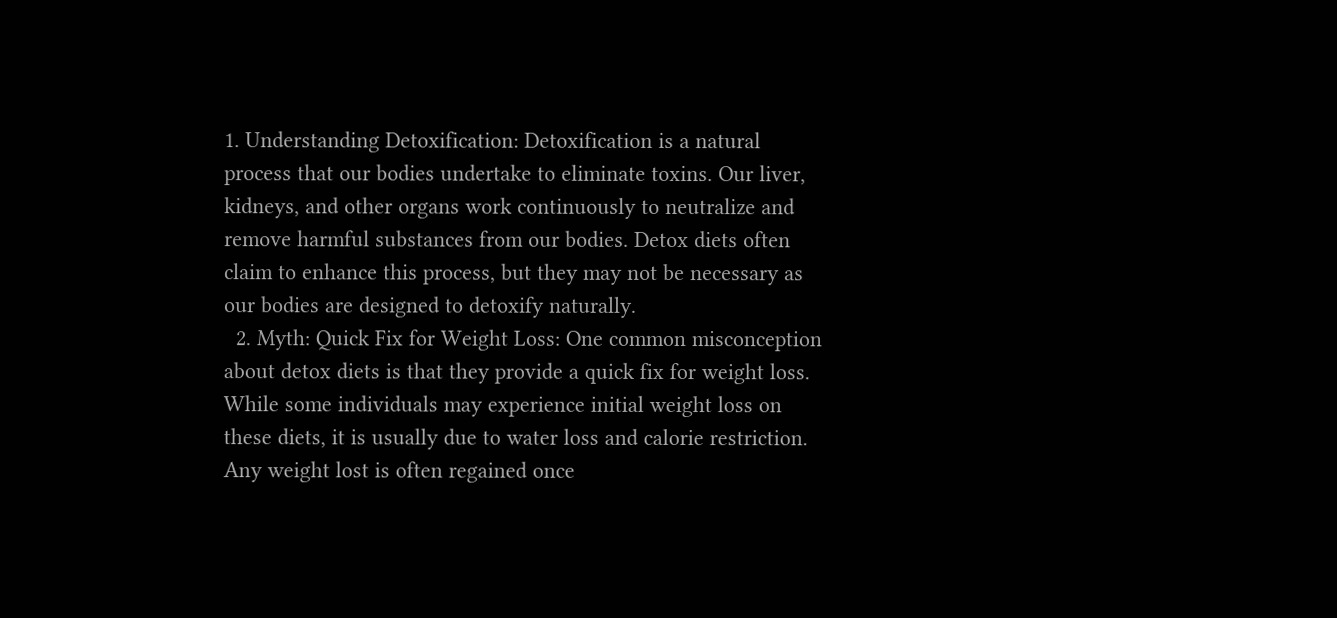1. Understanding Detoxification: Detoxification is a natural process that our bodies undertake to eliminate toxins. Our liver, kidneys, and other organs work continuously to neutralize and remove harmful substances from our bodies. Detox diets often claim to enhance this process, but they may not be necessary as our bodies are designed to detoxify naturally.
  2. Myth: Quick Fix for Weight Loss: One common misconception about detox diets is that they provide a quick fix for weight loss. While some individuals may experience initial weight loss on these diets, it is usually due to water loss and calorie restriction. Any weight lost is often regained once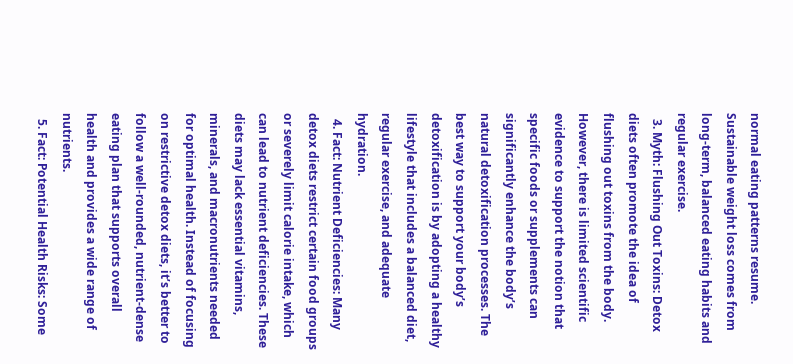normal eating patterns resume. Sustainable weight loss comes from long-term, balanced eating habits and regular exercise.
  3. Myth: Flushing Out Toxins: Detox diets often promote the idea of flushing out toxins from the body. However, there is limited scientific evidence to support the notion that specific foods or supplements can significantly enhance the body’s natural detoxification processes. The best way to support your body’s detoxification is by adopting a healthy lifestyle that includes a balanced diet, regular exercise, and adequate hydration.
  4. Fact: Nutrient Deficiencies: Many detox diets restrict certain food groups or severely limit calorie intake, which can lead to nutrient deficiencies. These diets may lack essential vitamins, minerals, and macronutrients needed for optimal health. Instead of focusing on restrictive detox diets, it’s better to follow a well-rounded, nutrient-dense eating plan that supports overall health and provides a wide range of nutrients.
  5. Fact: Potential Health Risks: Some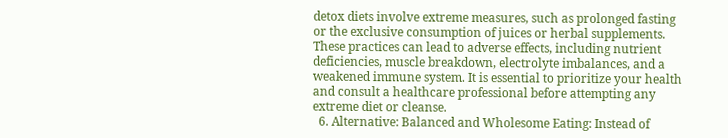detox diets involve extreme measures, such as prolonged fasting or the exclusive consumption of juices or herbal supplements. These practices can lead to adverse effects, including nutrient deficiencies, muscle breakdown, electrolyte imbalances, and a weakened immune system. It is essential to prioritize your health and consult a healthcare professional before attempting any extreme diet or cleanse.
  6. Alternative: Balanced and Wholesome Eating: Instead of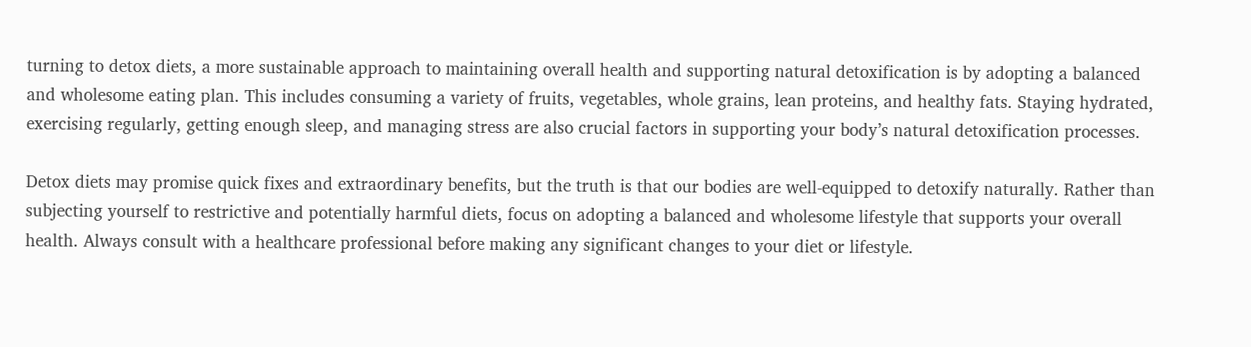turning to detox diets, a more sustainable approach to maintaining overall health and supporting natural detoxification is by adopting a balanced and wholesome eating plan. This includes consuming a variety of fruits, vegetables, whole grains, lean proteins, and healthy fats. Staying hydrated, exercising regularly, getting enough sleep, and managing stress are also crucial factors in supporting your body’s natural detoxification processes.

Detox diets may promise quick fixes and extraordinary benefits, but the truth is that our bodies are well-equipped to detoxify naturally. Rather than subjecting yourself to restrictive and potentially harmful diets, focus on adopting a balanced and wholesome lifestyle that supports your overall health. Always consult with a healthcare professional before making any significant changes to your diet or lifestyle.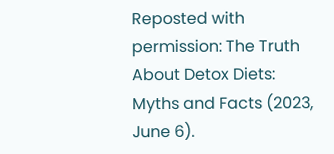Reposted with permission: The Truth About Detox Diets: Myths and Facts (2023, June 6).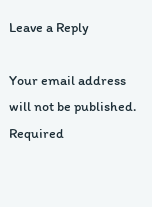Leave a Reply

Your email address will not be published. Required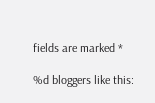fields are marked *

%d bloggers like this: